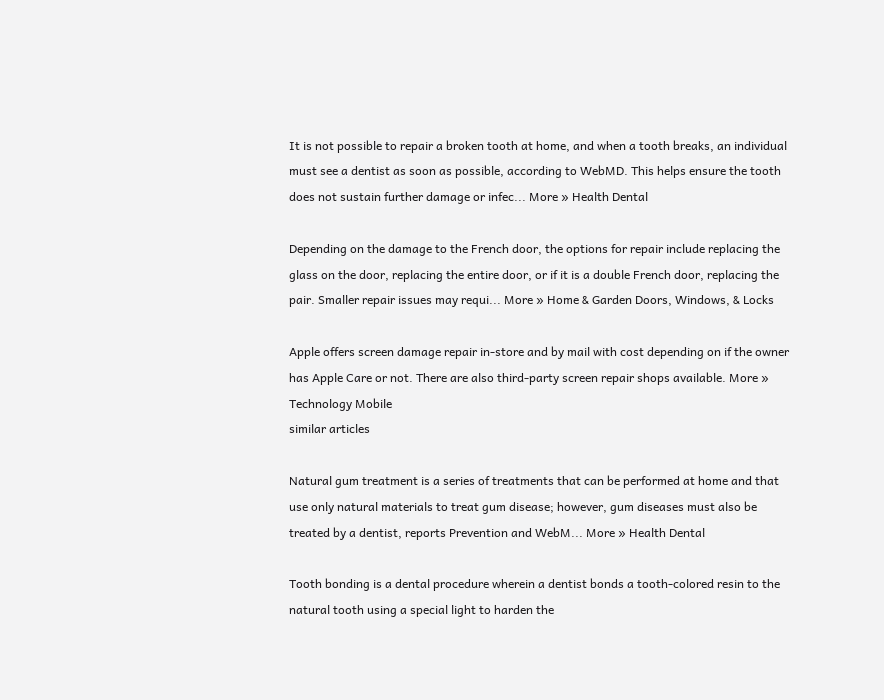It is not possible to repair a broken tooth at home, and when a tooth breaks, an individual must see a dentist as soon as possible, according to WebMD. This helps ensure the tooth does not sustain further damage or infec... More » Health Dental

Depending on the damage to the French door, the options for repair include replacing the glass on the door, replacing the entire door, or if it is a double French door, replacing the pair. Smaller repair issues may requi... More » Home & Garden Doors, Windows, & Locks

Apple offers screen damage repair in-store and by mail with cost depending on if the owner has Apple Care or not. There are also third-party screen repair shops available. More » Technology Mobile
similar articles

Natural gum treatment is a series of treatments that can be performed at home and that use only natural materials to treat gum disease; however, gum diseases must also be treated by a dentist, reports Prevention and WebM... More » Health Dental

Tooth bonding is a dental procedure wherein a dentist bonds a tooth-colored resin to the natural tooth using a special light to harden the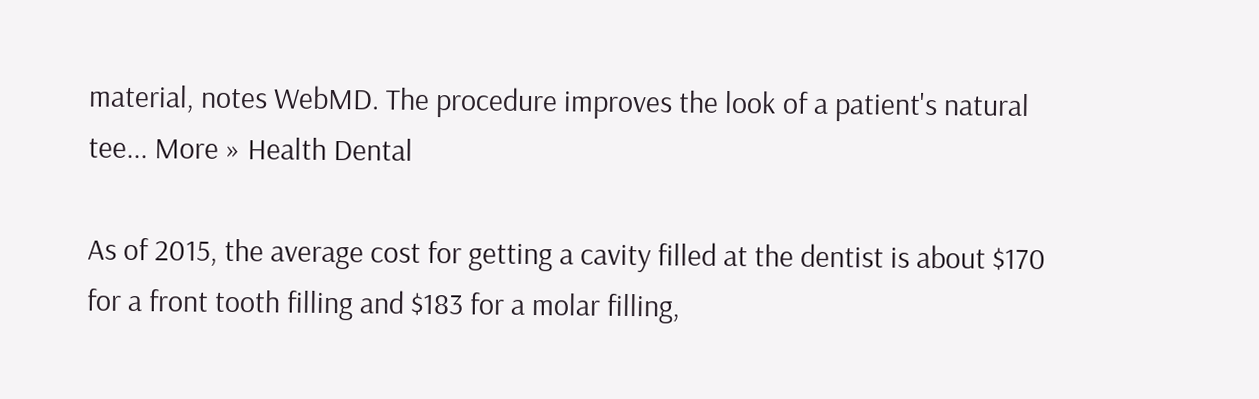material, notes WebMD. The procedure improves the look of a patient's natural tee... More » Health Dental

As of 2015, the average cost for getting a cavity filled at the dentist is about $170 for a front tooth filling and $183 for a molar filling,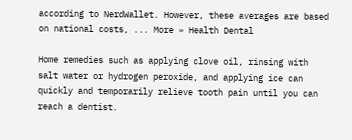according to NerdWallet. However, these averages are based on national costs, ... More » Health Dental

Home remedies such as applying clove oil, rinsing with salt water or hydrogen peroxide, and applying ice can quickly and temporarily relieve tooth pain until you can reach a dentist.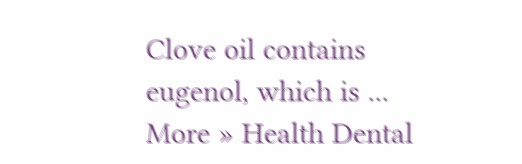Clove oil contains eugenol, which is ... More » Health Dental